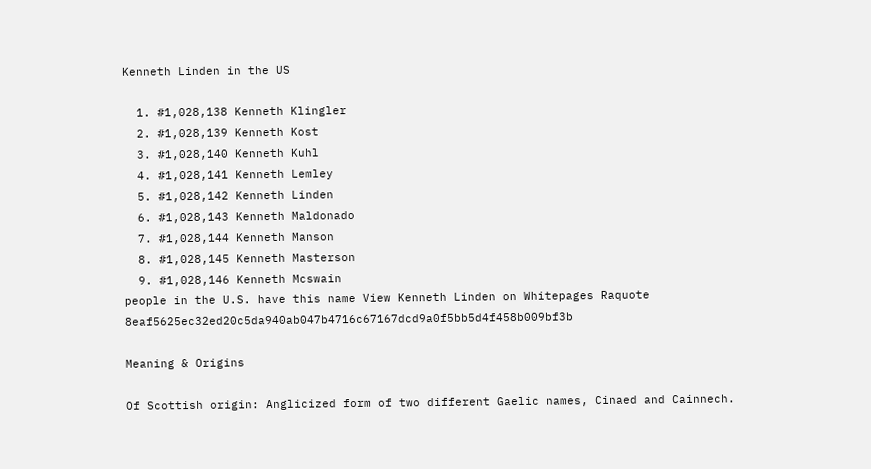Kenneth Linden in the US

  1. #1,028,138 Kenneth Klingler
  2. #1,028,139 Kenneth Kost
  3. #1,028,140 Kenneth Kuhl
  4. #1,028,141 Kenneth Lemley
  5. #1,028,142 Kenneth Linden
  6. #1,028,143 Kenneth Maldonado
  7. #1,028,144 Kenneth Manson
  8. #1,028,145 Kenneth Masterson
  9. #1,028,146 Kenneth Mcswain
people in the U.S. have this name View Kenneth Linden on Whitepages Raquote 8eaf5625ec32ed20c5da940ab047b4716c67167dcd9a0f5bb5d4f458b009bf3b

Meaning & Origins

Of Scottish origin: Anglicized form of two different Gaelic names, Cinaed and Cainnech.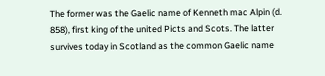The former was the Gaelic name of Kenneth mac Alpin (d. 858), first king of the united Picts and Scots. The latter survives today in Scotland as the common Gaelic name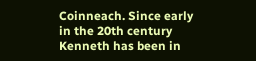Coinneach. Since early in the 20th century Kenneth has been in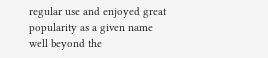regular use and enjoyed great popularity as a given name well beyond the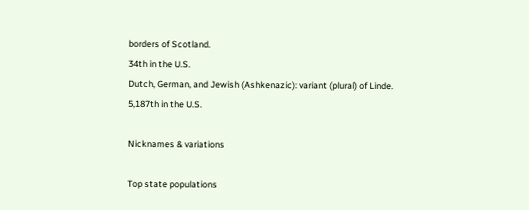borders of Scotland.
34th in the U.S.
Dutch, German, and Jewish (Ashkenazic): variant (plural) of Linde.
5,187th in the U.S.

Nicknames & variations

Top state populations